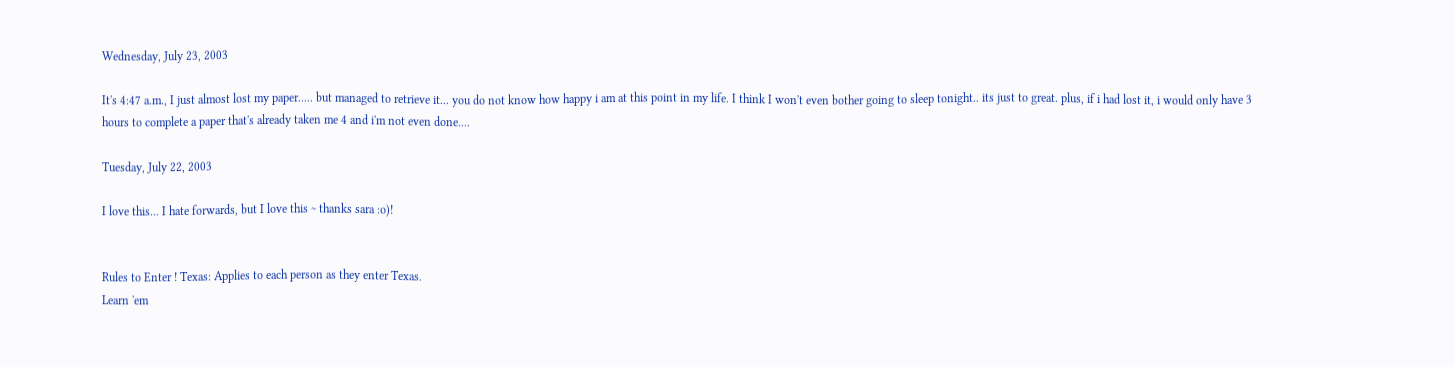Wednesday, July 23, 2003

It's 4:47 a.m., I just almost lost my paper..... but managed to retrieve it... you do not know how happy i am at this point in my life. I think I won't even bother going to sleep tonight.. its just to great. plus, if i had lost it, i would only have 3 hours to complete a paper that's already taken me 4 and i'm not even done....

Tuesday, July 22, 2003

I love this... I hate forwards, but I love this ~ thanks sara :o)!


Rules to Enter ! Texas: Applies to each person as they enter Texas.
Learn 'em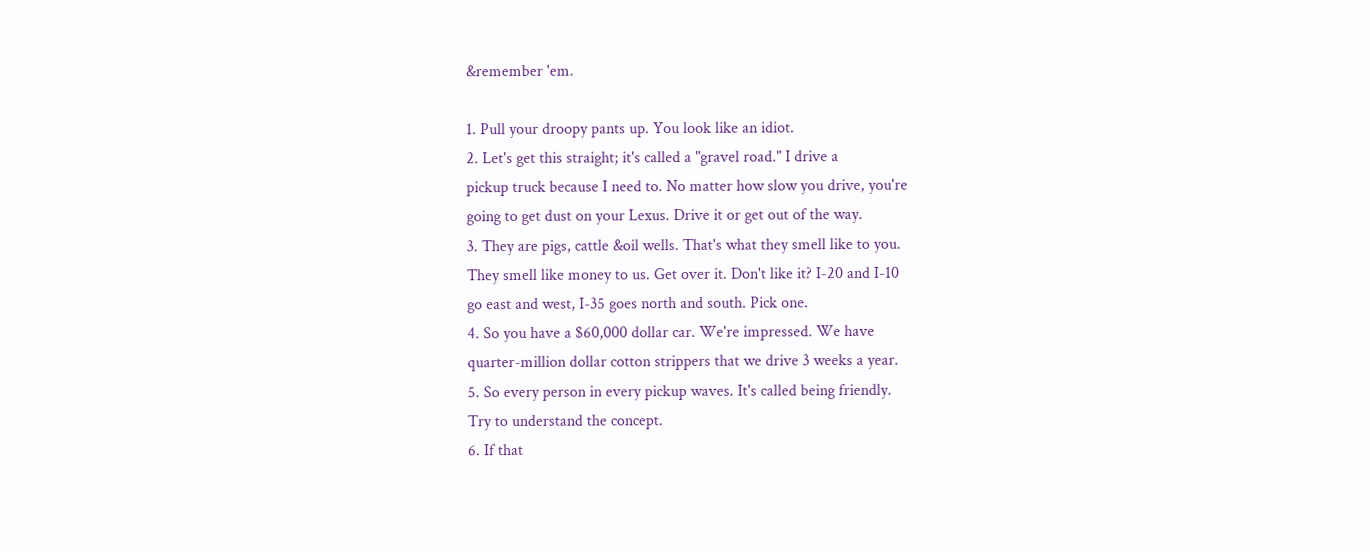&remember 'em.

1. Pull your droopy pants up. You look like an idiot.
2. Let's get this straight; it's called a "gravel road." I drive a
pickup truck because I need to. No matter how slow you drive, you're
going to get dust on your Lexus. Drive it or get out of the way.
3. They are pigs, cattle &oil wells. That's what they smell like to you.
They smell like money to us. Get over it. Don't like it? I-20 and I-10
go east and west, I-35 goes north and south. Pick one.
4. So you have a $60,000 dollar car. We're impressed. We have
quarter-million dollar cotton strippers that we drive 3 weeks a year.
5. So every person in every pickup waves. It's called being friendly.
Try to understand the concept.
6. If that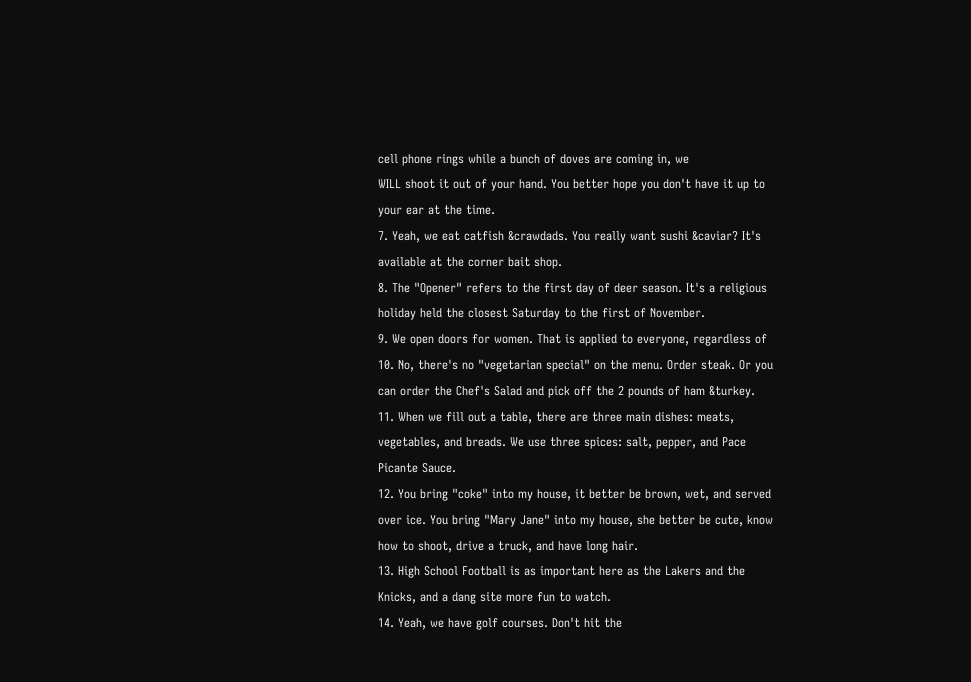cell phone rings while a bunch of doves are coming in, we
WILL shoot it out of your hand. You better hope you don't have it up to
your ear at the time.
7. Yeah, we eat catfish &crawdads. You really want sushi &caviar? It's
available at the corner bait shop.
8. The "Opener" refers to the first day of deer season. It's a religious
holiday held the closest Saturday to the first of November.
9. We open doors for women. That is applied to everyone, regardless of
10. No, there's no "vegetarian special" on the menu. Order steak. Or you
can order the Chef's Salad and pick off the 2 pounds of ham &turkey.
11. When we fill out a table, there are three main dishes: meats,
vegetables, and breads. We use three spices: salt, pepper, and Pace
Picante Sauce.
12. You bring "coke" into my house, it better be brown, wet, and served
over ice. You bring "Mary Jane" into my house, she better be cute, know
how to shoot, drive a truck, and have long hair.
13. High School Football is as important here as the Lakers and the
Knicks, and a dang site more fun to watch.
14. Yeah, we have golf courses. Don't hit the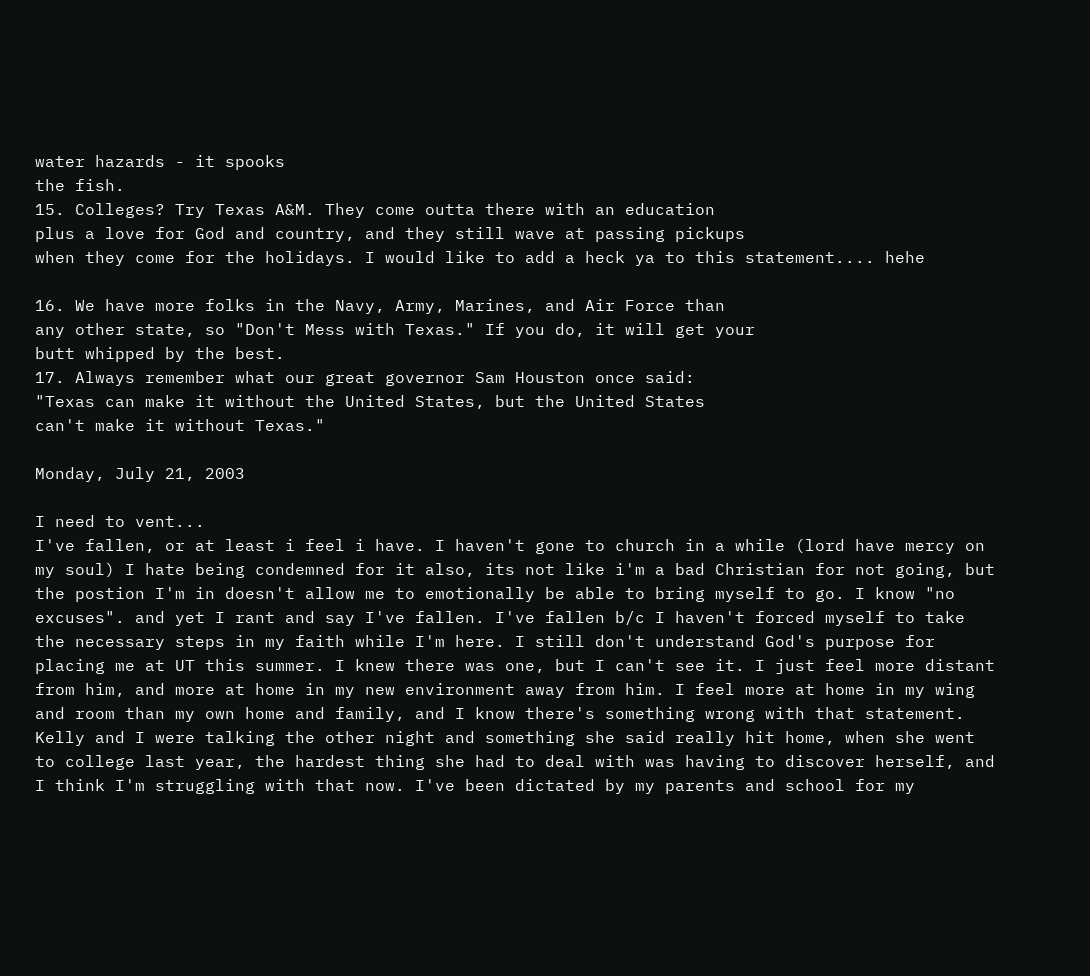water hazards - it spooks
the fish.
15. Colleges? Try Texas A&M. They come outta there with an education
plus a love for God and country, and they still wave at passing pickups
when they come for the holidays. I would like to add a heck ya to this statement.... hehe

16. We have more folks in the Navy, Army, Marines, and Air Force than
any other state, so "Don't Mess with Texas." If you do, it will get your
butt whipped by the best.
17. Always remember what our great governor Sam Houston once said:
"Texas can make it without the United States, but the United States
can't make it without Texas."

Monday, July 21, 2003

I need to vent...
I've fallen, or at least i feel i have. I haven't gone to church in a while (lord have mercy on my soul) I hate being condemned for it also, its not like i'm a bad Christian for not going, but the postion I'm in doesn't allow me to emotionally be able to bring myself to go. I know "no excuses". and yet I rant and say I've fallen. I've fallen b/c I haven't forced myself to take the necessary steps in my faith while I'm here. I still don't understand God's purpose for placing me at UT this summer. I knew there was one, but I can't see it. I just feel more distant from him, and more at home in my new environment away from him. I feel more at home in my wing and room than my own home and family, and I know there's something wrong with that statement. Kelly and I were talking the other night and something she said really hit home, when she went to college last year, the hardest thing she had to deal with was having to discover herself, and I think I'm struggling with that now. I've been dictated by my parents and school for my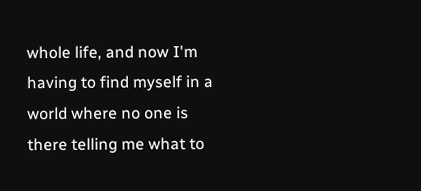whole life, and now I'm having to find myself in a world where no one is there telling me what to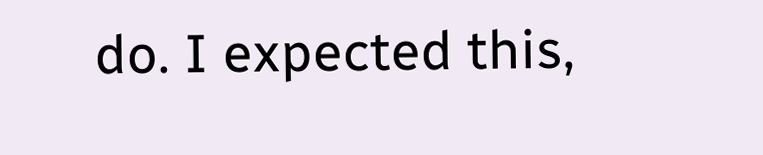do. I expected this,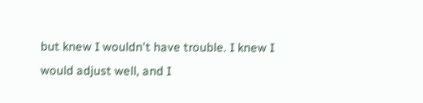but knew I wouldn't have trouble. I knew I would adjust well, and I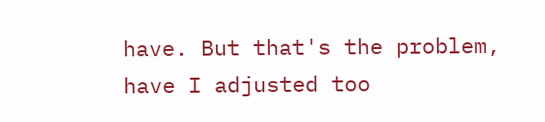have. But that's the problem, have I adjusted too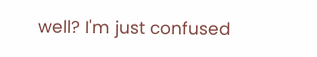well? I'm just confused